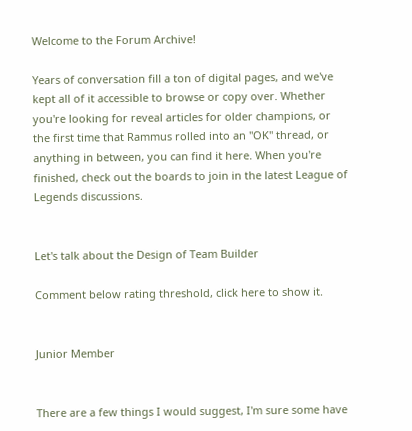Welcome to the Forum Archive!

Years of conversation fill a ton of digital pages, and we've kept all of it accessible to browse or copy over. Whether you're looking for reveal articles for older champions, or the first time that Rammus rolled into an "OK" thread, or anything in between, you can find it here. When you're finished, check out the boards to join in the latest League of Legends discussions.


Let's talk about the Design of Team Builder

Comment below rating threshold, click here to show it.


Junior Member


There are a few things I would suggest, I'm sure some have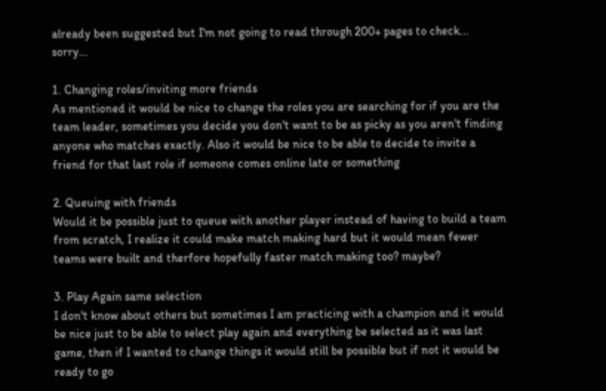already been suggested but I'm not going to read through 200+ pages to check... sorry...

1. Changing roles/inviting more friends
As mentioned it would be nice to change the roles you are searching for if you are the team leader, sometimes you decide you don't want to be as picky as you aren't finding anyone who matches exactly. Also it would be nice to be able to decide to invite a friend for that last role if someone comes online late or something

2. Queuing with friends
Would it be possible just to queue with another player instead of having to build a team from scratch, I realize it could make match making hard but it would mean fewer teams were built and therfore hopefully faster match making too? maybe?

3. Play Again same selection
I don't know about others but sometimes I am practicing with a champion and it would be nice just to be able to select play again and everything be selected as it was last game, then if I wanted to change things it would still be possible but if not it would be ready to go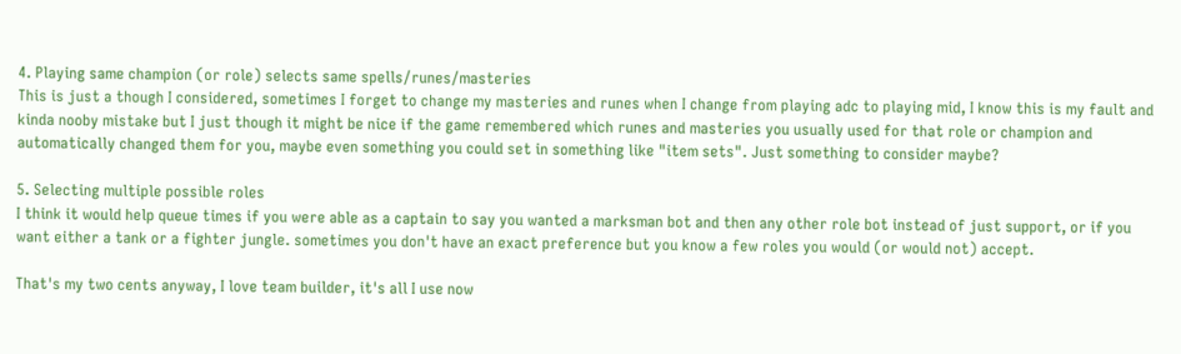4. Playing same champion (or role) selects same spells/runes/masteries
This is just a though I considered, sometimes I forget to change my masteries and runes when I change from playing adc to playing mid, I know this is my fault and kinda nooby mistake but I just though it might be nice if the game remembered which runes and masteries you usually used for that role or champion and automatically changed them for you, maybe even something you could set in something like "item sets". Just something to consider maybe?

5. Selecting multiple possible roles
I think it would help queue times if you were able as a captain to say you wanted a marksman bot and then any other role bot instead of just support, or if you want either a tank or a fighter jungle. sometimes you don't have an exact preference but you know a few roles you would (or would not) accept.

That's my two cents anyway, I love team builder, it's all I use now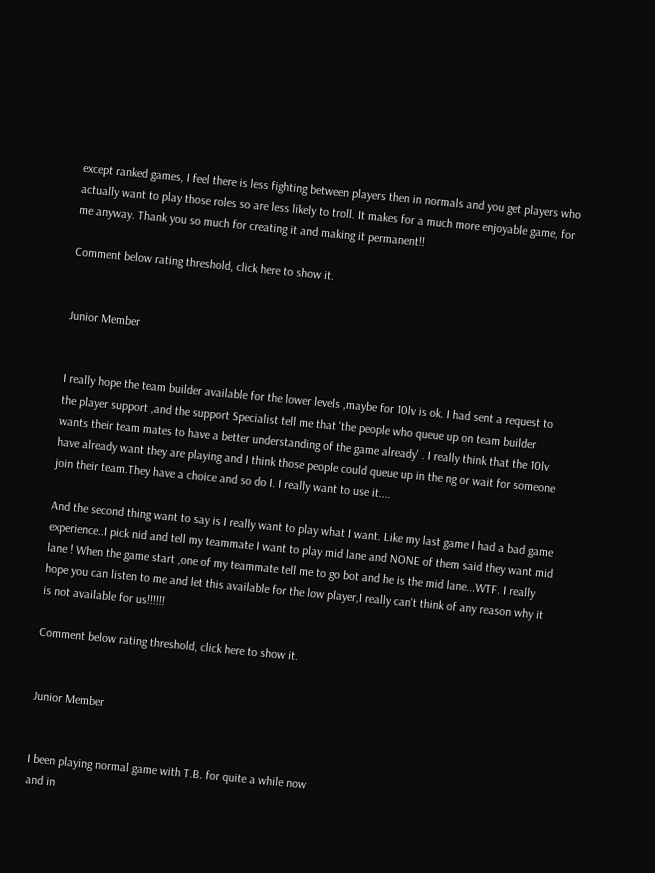except ranked games, I feel there is less fighting between players then in normals and you get players who actually want to play those roles so are less likely to troll. It makes for a much more enjoyable game, for me anyway. Thank you so much for creating it and making it permanent!!

Comment below rating threshold, click here to show it.


Junior Member


I really hope the team builder available for the lower levels ,maybe for 10lv is ok. I had sent a request to the player support ,and the support Specialist tell me that 'the people who queue up on team builder wants their team mates to have a better understanding of the game already' . I really think that the 10lv have already want they are playing and I think those people could queue up in the ng or wait for someone join their team.They have a choice and so do I. I really want to use it....

And the second thing want to say is I really want to play what I want. Like my last game I had a bad game experience..I pick nid and tell my teammate I want to play mid lane and NONE of them said they want mid lane ! When the game start ,one of my teammate tell me to go bot and he is the mid lane...WTF. I really hope you can listen to me and let this available for the low player,I really can't think of any reason why it is not available for us!!!!!!

Comment below rating threshold, click here to show it.


Junior Member


I been playing normal game with T.B. for quite a while now
and in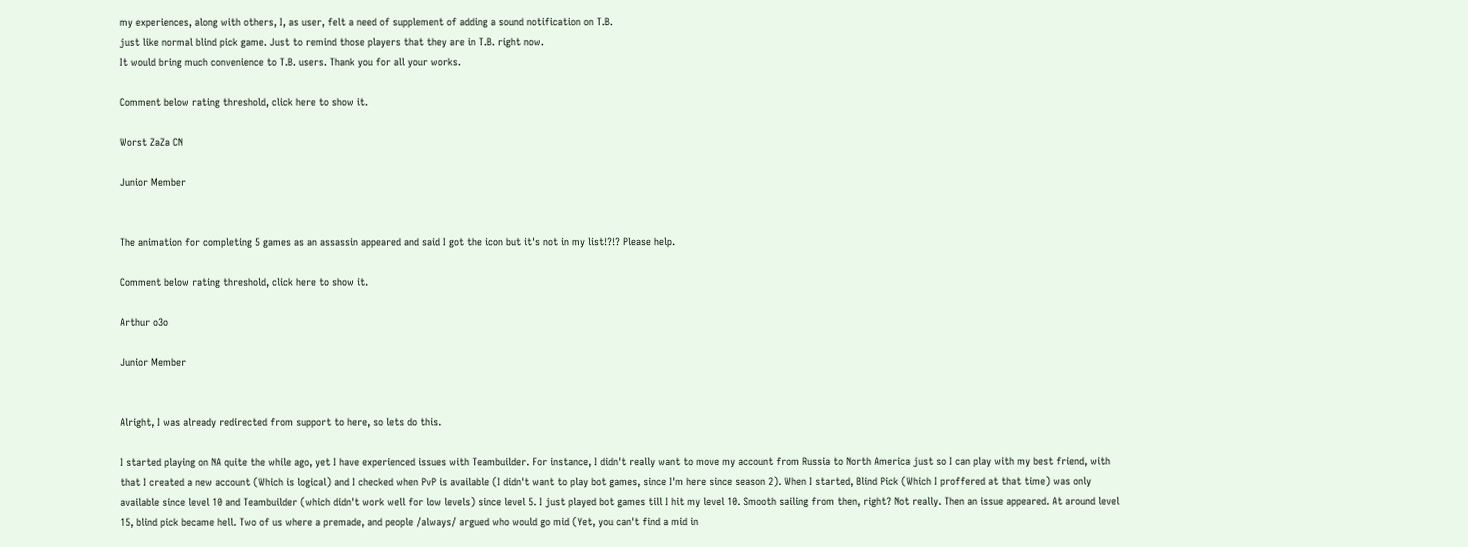my experiences, along with others, I, as user, felt a need of supplement of adding a sound notification on T.B.
just like normal blind pick game. Just to remind those players that they are in T.B. right now.
It would bring much convenience to T.B. users. Thank you for all your works.

Comment below rating threshold, click here to show it.

Worst ZaZa CN

Junior Member


The animation for completing 5 games as an assassin appeared and said I got the icon but it's not in my list!?!? Please help.

Comment below rating threshold, click here to show it.

Arthur o3o

Junior Member


Alright, I was already redirected from support to here, so lets do this.

I started playing on NA quite the while ago, yet I have experienced issues with Teambuilder. For instance, I didn't really want to move my account from Russia to North America just so I can play with my best friend, with that I created a new account (Which is logical) and I checked when PvP is available (I didn't want to play bot games, since I'm here since season 2). When I started, Blind Pick (Which I proffered at that time) was only available since level 10 and Teambuilder (which didn't work well for low levels) since level 5. I just played bot games till I hit my level 10. Smooth sailing from then, right? Not really. Then an issue appeared. At around level 15, blind pick became hell. Two of us where a premade, and people /always/ argued who would go mid (Yet, you can't find a mid in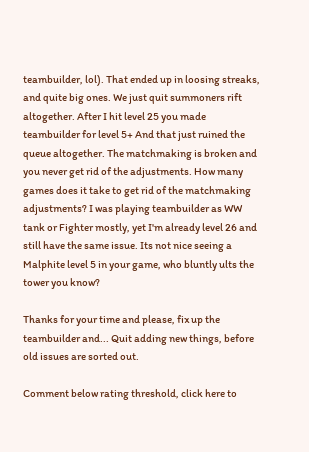teambuilder, lol). That ended up in loosing streaks, and quite big ones. We just quit summoners rift altogether. After I hit level 25 you made teambuilder for level 5+ And that just ruined the queue altogether. The matchmaking is broken and you never get rid of the adjustments. How many games does it take to get rid of the matchmaking adjustments? I was playing teambuilder as WW tank or Fighter mostly, yet I'm already level 26 and still have the same issue. Its not nice seeing a Malphite level 5 in your game, who bluntly ults the tower you know?

Thanks for your time and please, fix up the teambuilder and... Quit adding new things, before old issues are sorted out.

Comment below rating threshold, click here to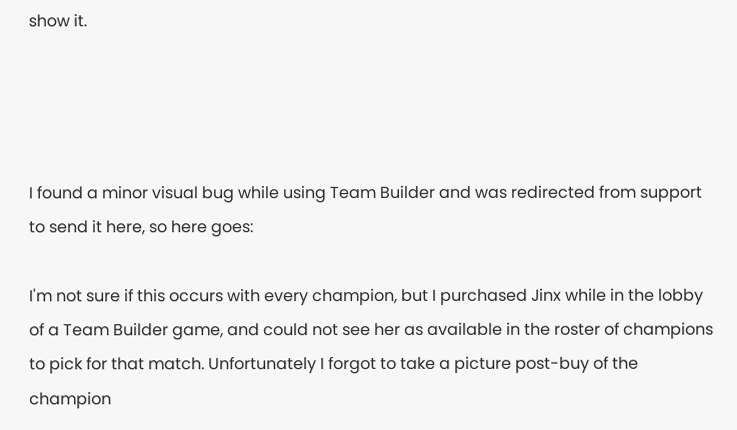show it.




I found a minor visual bug while using Team Builder and was redirected from support to send it here, so here goes:

I'm not sure if this occurs with every champion, but I purchased Jinx while in the lobby of a Team Builder game, and could not see her as available in the roster of champions to pick for that match. Unfortunately I forgot to take a picture post-buy of the champion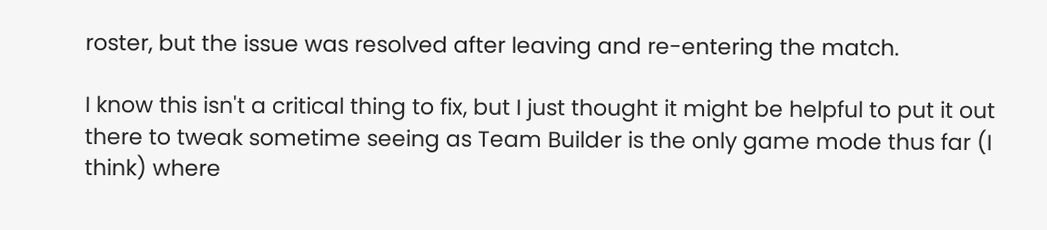roster, but the issue was resolved after leaving and re-entering the match.

I know this isn't a critical thing to fix, but I just thought it might be helpful to put it out there to tweak sometime seeing as Team Builder is the only game mode thus far (I think) where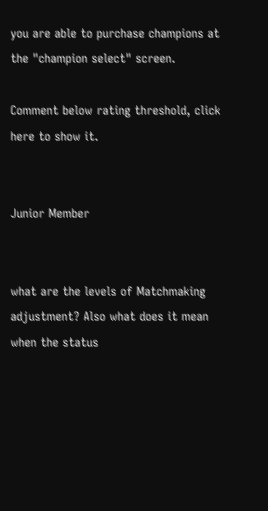you are able to purchase champions at the "champion select" screen.

Comment below rating threshold, click here to show it.


Junior Member


what are the levels of Matchmaking adjustment? Also what does it mean when the status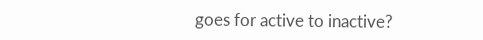goes for active to inactive?